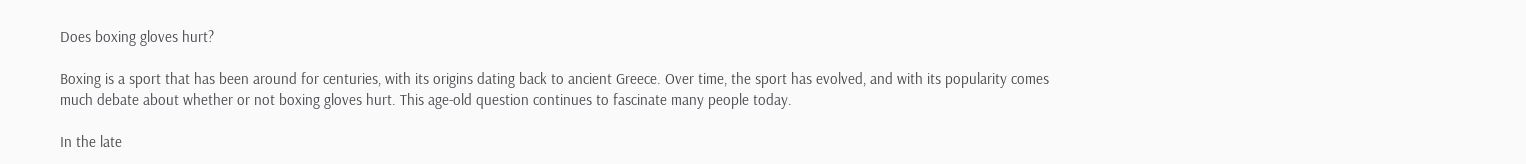Does boxing gloves hurt?

Boxing is a sport that has been around for centuries, with its origins dating back to ancient Greece. Over time, the sport has evolved, and with its popularity comes much debate about whether or not boxing gloves hurt. This age-old question continues to fascinate many people today.

In the late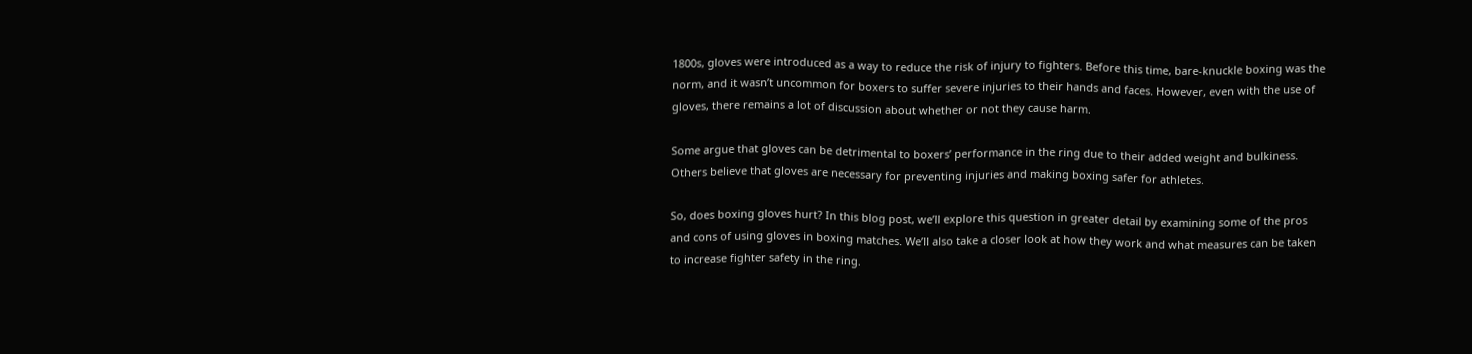1800s, gloves were introduced as a way to reduce the risk of injury to fighters. Before this time, bare-knuckle boxing was the norm, and it wasn’t uncommon for boxers to suffer severe injuries to their hands and faces. However, even with the use of gloves, there remains a lot of discussion about whether or not they cause harm.

Some argue that gloves can be detrimental to boxers’ performance in the ring due to their added weight and bulkiness. Others believe that gloves are necessary for preventing injuries and making boxing safer for athletes.

So, does boxing gloves hurt? In this blog post, we’ll explore this question in greater detail by examining some of the pros and cons of using gloves in boxing matches. We’ll also take a closer look at how they work and what measures can be taken to increase fighter safety in the ring.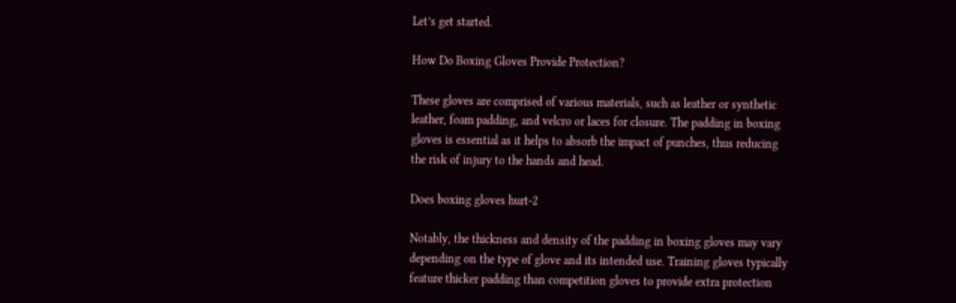Let’s get started.

How Do Boxing Gloves Provide Protection?

These gloves are comprised of various materials, such as leather or synthetic leather, foam padding, and velcro or laces for closure. The padding in boxing gloves is essential as it helps to absorb the impact of punches, thus reducing the risk of injury to the hands and head.

Does boxing gloves hurt-2

Notably, the thickness and density of the padding in boxing gloves may vary depending on the type of glove and its intended use. Training gloves typically feature thicker padding than competition gloves to provide extra protection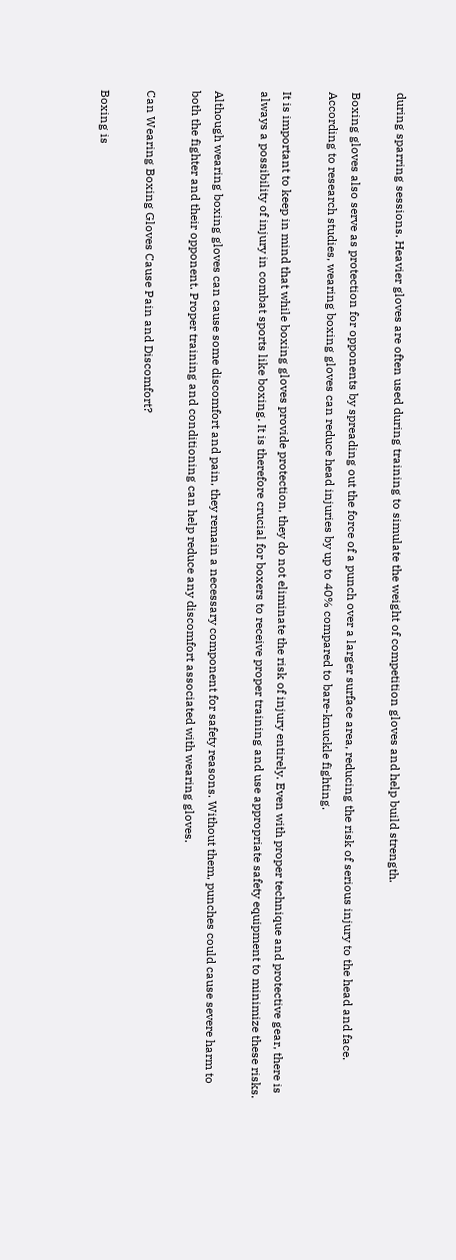during sparring sessions. Heavier gloves are often used during training to simulate the weight of competition gloves and help build strength.

Boxing gloves also serve as protection for opponents by spreading out the force of a punch over a larger surface area, reducing the risk of serious injury to the head and face. According to research studies, wearing boxing gloves can reduce head injuries by up to 40% compared to bare-knuckle fighting.

It is important to keep in mind that while boxing gloves provide protection, they do not eliminate the risk of injury entirely. Even with proper technique and protective gear, there is always a possibility of injury in combat sports like boxing. It is therefore crucial for boxers to receive proper training and use appropriate safety equipment to minimize these risks.

Although wearing boxing gloves can cause some discomfort and pain, they remain a necessary component for safety reasons. Without them, punches could cause severe harm to both the fighter and their opponent. Proper training and conditioning can help reduce any discomfort associated with wearing gloves.

Can Wearing Boxing Gloves Cause Pain and Discomfort?

Boxing is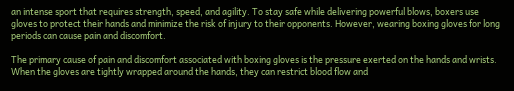an intense sport that requires strength, speed, and agility. To stay safe while delivering powerful blows, boxers use gloves to protect their hands and minimize the risk of injury to their opponents. However, wearing boxing gloves for long periods can cause pain and discomfort.

The primary cause of pain and discomfort associated with boxing gloves is the pressure exerted on the hands and wrists. When the gloves are tightly wrapped around the hands, they can restrict blood flow and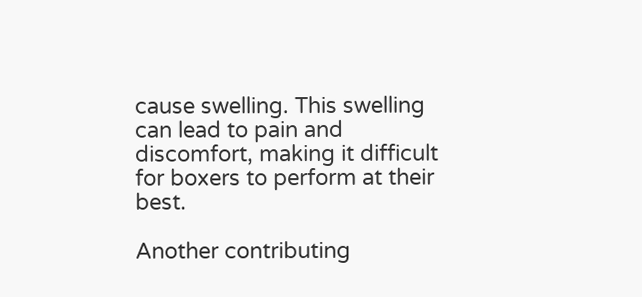cause swelling. This swelling can lead to pain and discomfort, making it difficult for boxers to perform at their best.

Another contributing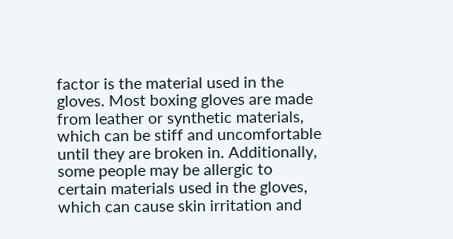factor is the material used in the gloves. Most boxing gloves are made from leather or synthetic materials, which can be stiff and uncomfortable until they are broken in. Additionally, some people may be allergic to certain materials used in the gloves, which can cause skin irritation and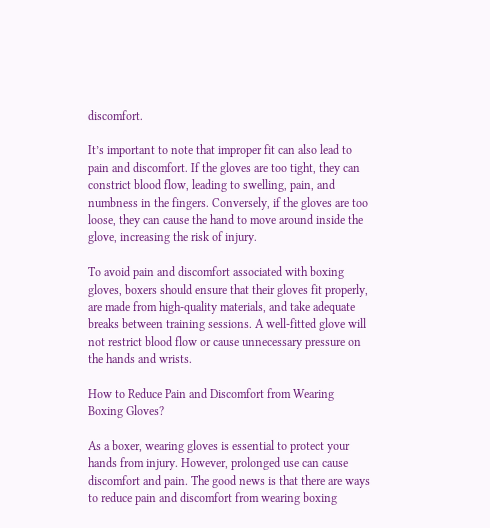discomfort.

It’s important to note that improper fit can also lead to pain and discomfort. If the gloves are too tight, they can constrict blood flow, leading to swelling, pain, and numbness in the fingers. Conversely, if the gloves are too loose, they can cause the hand to move around inside the glove, increasing the risk of injury.

To avoid pain and discomfort associated with boxing gloves, boxers should ensure that their gloves fit properly, are made from high-quality materials, and take adequate breaks between training sessions. A well-fitted glove will not restrict blood flow or cause unnecessary pressure on the hands and wrists.

How to Reduce Pain and Discomfort from Wearing Boxing Gloves?

As a boxer, wearing gloves is essential to protect your hands from injury. However, prolonged use can cause discomfort and pain. The good news is that there are ways to reduce pain and discomfort from wearing boxing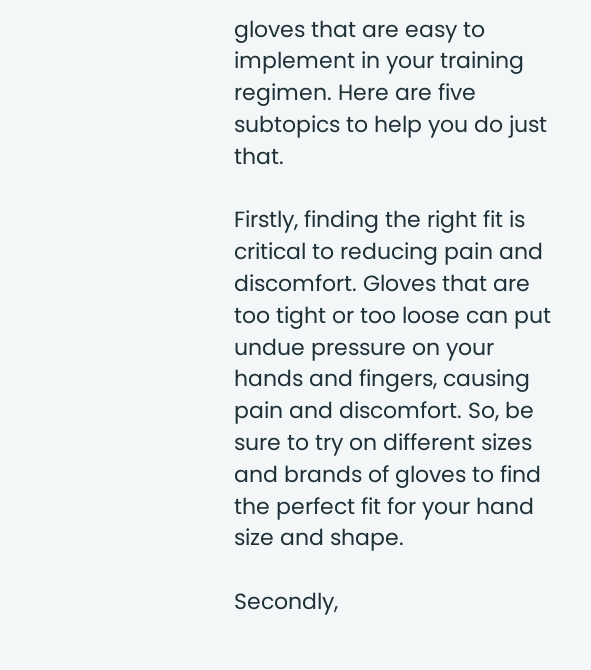gloves that are easy to implement in your training regimen. Here are five subtopics to help you do just that.

Firstly, finding the right fit is critical to reducing pain and discomfort. Gloves that are too tight or too loose can put undue pressure on your hands and fingers, causing pain and discomfort. So, be sure to try on different sizes and brands of gloves to find the perfect fit for your hand size and shape.

Secondly,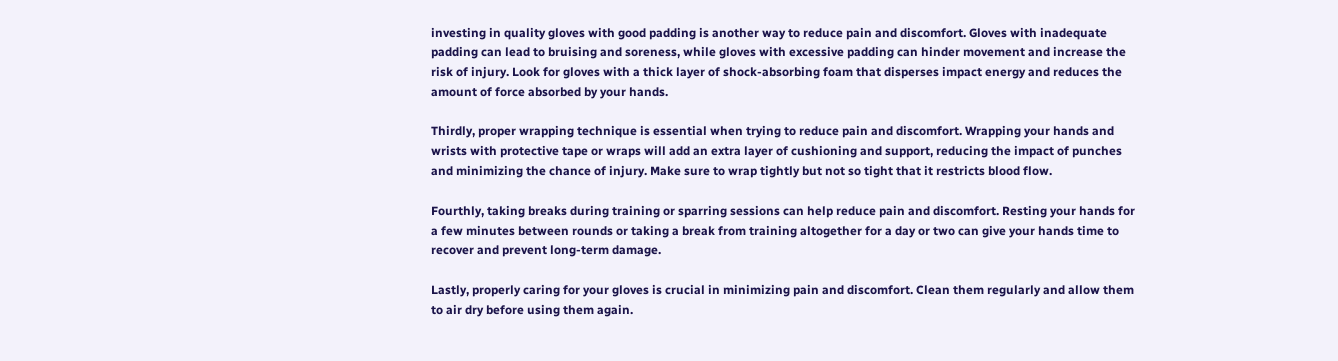investing in quality gloves with good padding is another way to reduce pain and discomfort. Gloves with inadequate padding can lead to bruising and soreness, while gloves with excessive padding can hinder movement and increase the risk of injury. Look for gloves with a thick layer of shock-absorbing foam that disperses impact energy and reduces the amount of force absorbed by your hands.

Thirdly, proper wrapping technique is essential when trying to reduce pain and discomfort. Wrapping your hands and wrists with protective tape or wraps will add an extra layer of cushioning and support, reducing the impact of punches and minimizing the chance of injury. Make sure to wrap tightly but not so tight that it restricts blood flow.

Fourthly, taking breaks during training or sparring sessions can help reduce pain and discomfort. Resting your hands for a few minutes between rounds or taking a break from training altogether for a day or two can give your hands time to recover and prevent long-term damage.

Lastly, properly caring for your gloves is crucial in minimizing pain and discomfort. Clean them regularly and allow them to air dry before using them again.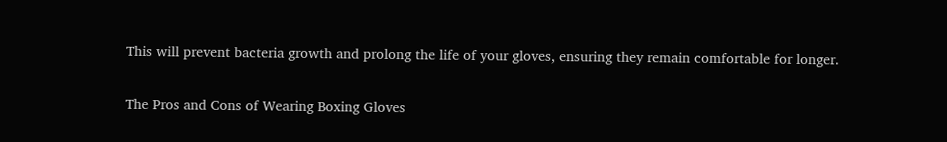This will prevent bacteria growth and prolong the life of your gloves, ensuring they remain comfortable for longer.

The Pros and Cons of Wearing Boxing Gloves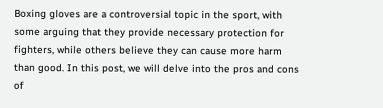Boxing gloves are a controversial topic in the sport, with some arguing that they provide necessary protection for fighters, while others believe they can cause more harm than good. In this post, we will delve into the pros and cons of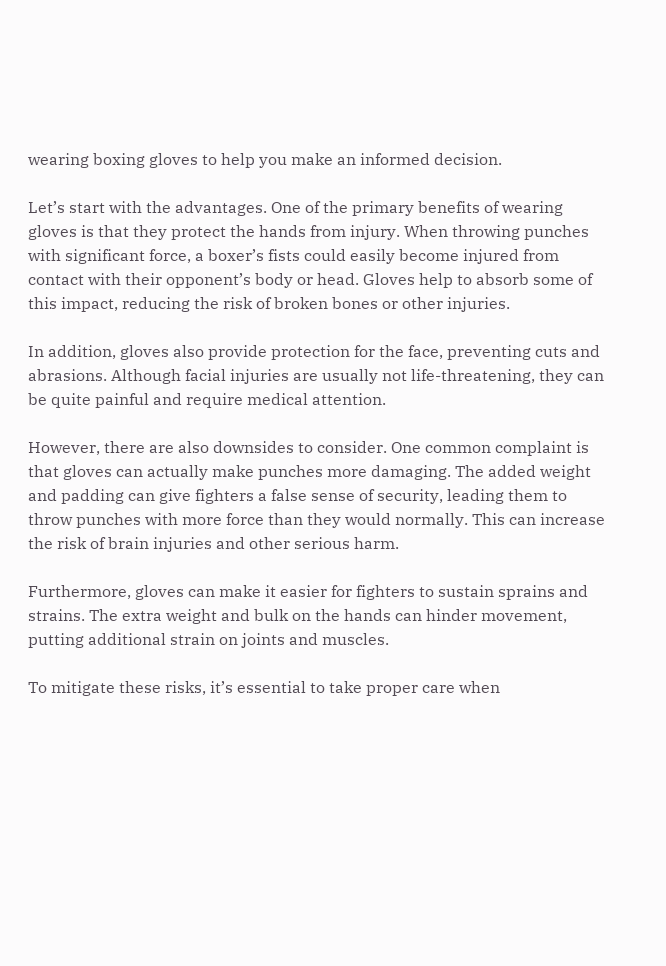wearing boxing gloves to help you make an informed decision.

Let’s start with the advantages. One of the primary benefits of wearing gloves is that they protect the hands from injury. When throwing punches with significant force, a boxer’s fists could easily become injured from contact with their opponent’s body or head. Gloves help to absorb some of this impact, reducing the risk of broken bones or other injuries.

In addition, gloves also provide protection for the face, preventing cuts and abrasions. Although facial injuries are usually not life-threatening, they can be quite painful and require medical attention.

However, there are also downsides to consider. One common complaint is that gloves can actually make punches more damaging. The added weight and padding can give fighters a false sense of security, leading them to throw punches with more force than they would normally. This can increase the risk of brain injuries and other serious harm.

Furthermore, gloves can make it easier for fighters to sustain sprains and strains. The extra weight and bulk on the hands can hinder movement, putting additional strain on joints and muscles.

To mitigate these risks, it’s essential to take proper care when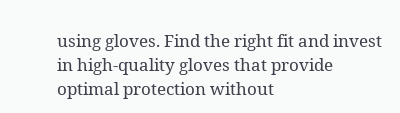using gloves. Find the right fit and invest in high-quality gloves that provide optimal protection without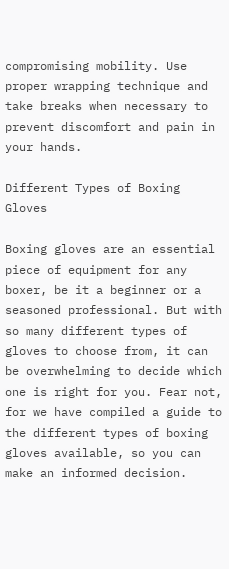compromising mobility. Use proper wrapping technique and take breaks when necessary to prevent discomfort and pain in your hands.

Different Types of Boxing Gloves

Boxing gloves are an essential piece of equipment for any boxer, be it a beginner or a seasoned professional. But with so many different types of gloves to choose from, it can be overwhelming to decide which one is right for you. Fear not, for we have compiled a guide to the different types of boxing gloves available, so you can make an informed decision.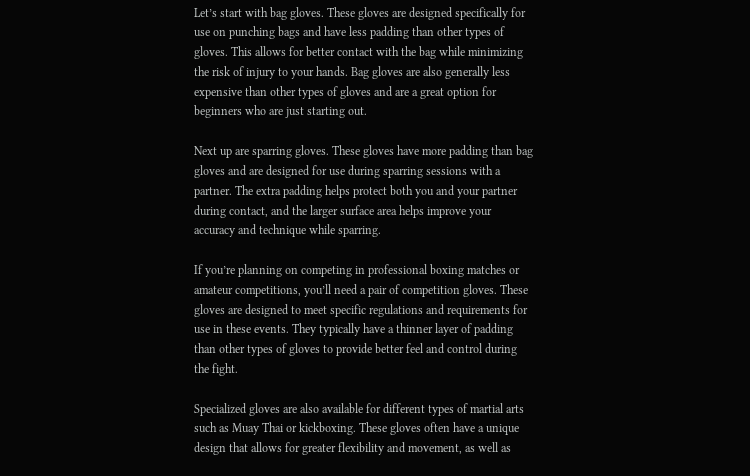Let’s start with bag gloves. These gloves are designed specifically for use on punching bags and have less padding than other types of gloves. This allows for better contact with the bag while minimizing the risk of injury to your hands. Bag gloves are also generally less expensive than other types of gloves and are a great option for beginners who are just starting out.

Next up are sparring gloves. These gloves have more padding than bag gloves and are designed for use during sparring sessions with a partner. The extra padding helps protect both you and your partner during contact, and the larger surface area helps improve your accuracy and technique while sparring.

If you’re planning on competing in professional boxing matches or amateur competitions, you’ll need a pair of competition gloves. These gloves are designed to meet specific regulations and requirements for use in these events. They typically have a thinner layer of padding than other types of gloves to provide better feel and control during the fight.

Specialized gloves are also available for different types of martial arts such as Muay Thai or kickboxing. These gloves often have a unique design that allows for greater flexibility and movement, as well as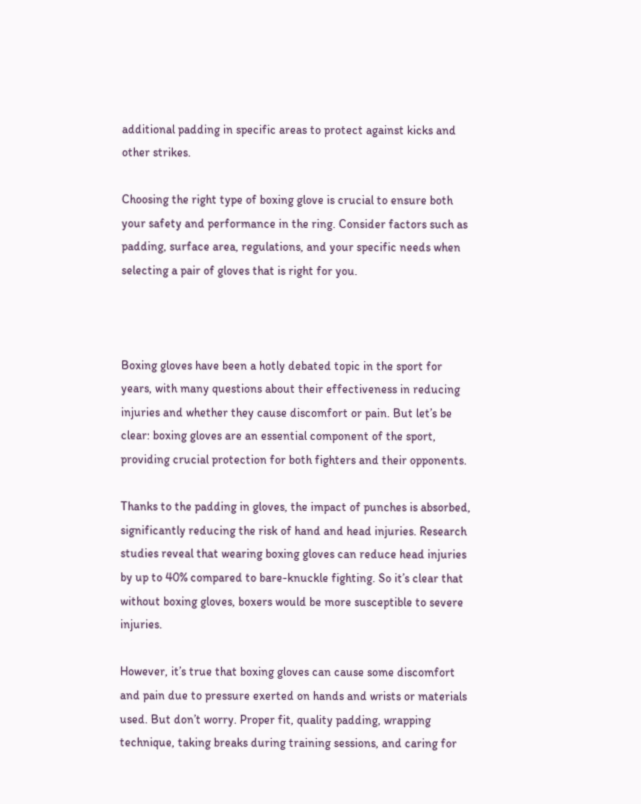additional padding in specific areas to protect against kicks and other strikes.

Choosing the right type of boxing glove is crucial to ensure both your safety and performance in the ring. Consider factors such as padding, surface area, regulations, and your specific needs when selecting a pair of gloves that is right for you.



Boxing gloves have been a hotly debated topic in the sport for years, with many questions about their effectiveness in reducing injuries and whether they cause discomfort or pain. But let’s be clear: boxing gloves are an essential component of the sport, providing crucial protection for both fighters and their opponents.

Thanks to the padding in gloves, the impact of punches is absorbed, significantly reducing the risk of hand and head injuries. Research studies reveal that wearing boxing gloves can reduce head injuries by up to 40% compared to bare-knuckle fighting. So it’s clear that without boxing gloves, boxers would be more susceptible to severe injuries.

However, it’s true that boxing gloves can cause some discomfort and pain due to pressure exerted on hands and wrists or materials used. But don’t worry. Proper fit, quality padding, wrapping technique, taking breaks during training sessions, and caring for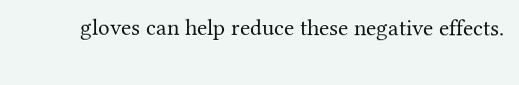gloves can help reduce these negative effects.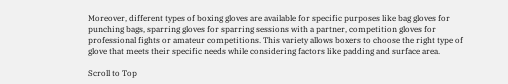Moreover, different types of boxing gloves are available for specific purposes like bag gloves for punching bags, sparring gloves for sparring sessions with a partner, competition gloves for professional fights or amateur competitions. This variety allows boxers to choose the right type of glove that meets their specific needs while considering factors like padding and surface area.

Scroll to Top